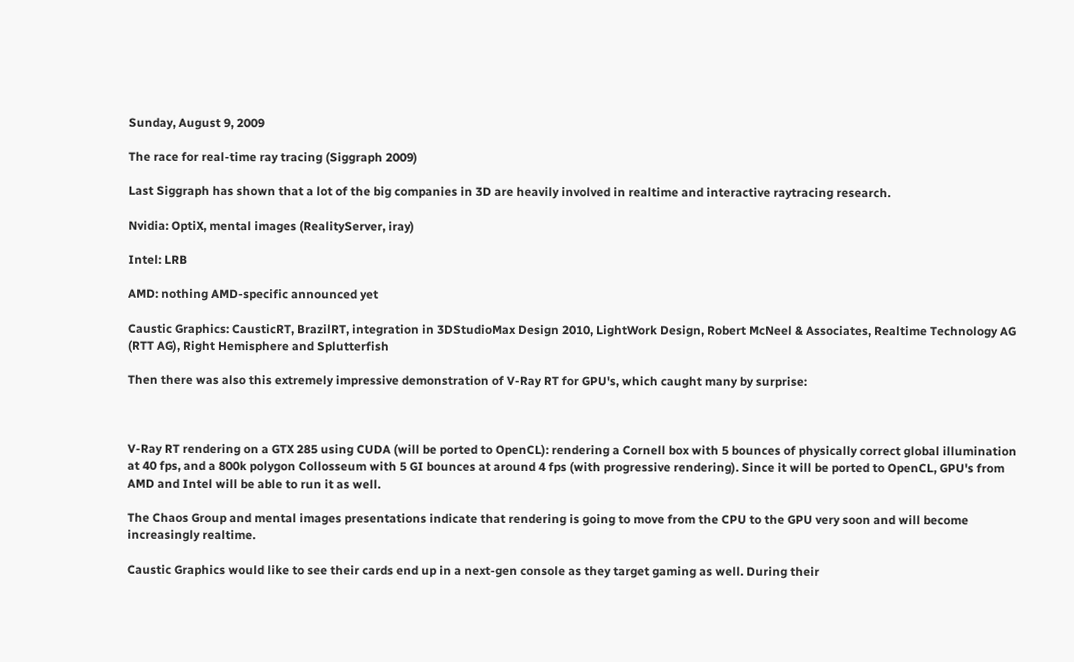Sunday, August 9, 2009

The race for real-time ray tracing (Siggraph 2009)

Last Siggraph has shown that a lot of the big companies in 3D are heavily involved in realtime and interactive raytracing research.

Nvidia: OptiX, mental images (RealityServer, iray)

Intel: LRB

AMD: nothing AMD-specific announced yet

Caustic Graphics: CausticRT, BrazilRT, integration in 3DStudioMax Design 2010, LightWork Design, Robert McNeel & Associates, Realtime Technology AG (RTT AG), Right Hemisphere and Splutterfish

Then there was also this extremely impressive demonstration of V-Ray RT for GPU's, which caught many by surprise:



V-Ray RT rendering on a GTX 285 using CUDA (will be ported to OpenCL): rendering a Cornell box with 5 bounces of physically correct global illumination at 40 fps, and a 800k polygon Collosseum with 5 GI bounces at around 4 fps (with progressive rendering). Since it will be ported to OpenCL, GPU's from AMD and Intel will be able to run it as well.

The Chaos Group and mental images presentations indicate that rendering is going to move from the CPU to the GPU very soon and will become increasingly realtime.

Caustic Graphics would like to see their cards end up in a next-gen console as they target gaming as well. During their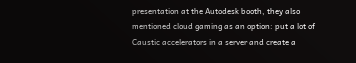presentation at the Autodesk booth, they also mentioned cloud gaming as an option: put a lot of Caustic accelerators in a server and create a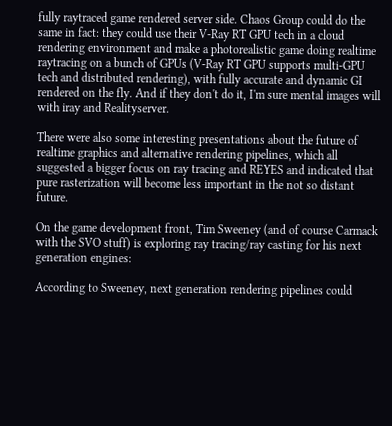fully raytraced game rendered server side. Chaos Group could do the same in fact: they could use their V-Ray RT GPU tech in a cloud rendering environment and make a photorealistic game doing realtime raytracing on a bunch of GPUs (V-Ray RT GPU supports multi-GPU tech and distributed rendering), with fully accurate and dynamic GI rendered on the fly. And if they don't do it, I'm sure mental images will with iray and Realityserver.

There were also some interesting presentations about the future of realtime graphics and alternative rendering pipelines, which all suggested a bigger focus on ray tracing and REYES and indicated that pure rasterization will become less important in the not so distant future.

On the game development front, Tim Sweeney (and of course Carmack with the SVO stuff) is exploring ray tracing/ray casting for his next generation engines:

According to Sweeney, next generation rendering pipelines could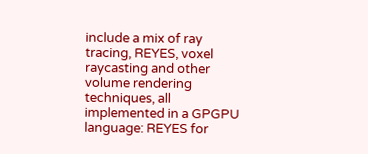include a mix of ray tracing, REYES, voxel raycasting and other volume rendering techniques, all implemented in a GPGPU language: REYES for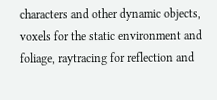characters and other dynamic objects, voxels for the static environment and foliage, raytracing for reflection and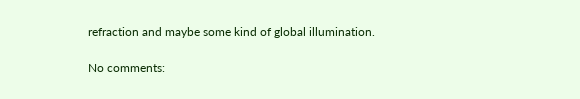refraction and maybe some kind of global illumination.

No comments: